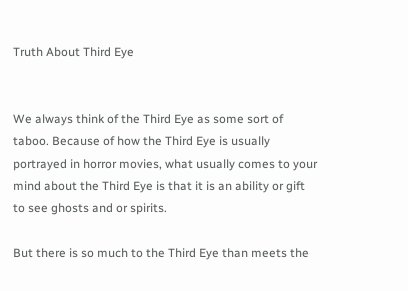Truth About Third Eye


We always think of the Third Eye as some sort of taboo. Because of how the Third Eye is usually portrayed in horror movies, what usually comes to your mind about the Third Eye is that it is an ability or gift to see ghosts and or spirits.

But there is so much to the Third Eye than meets the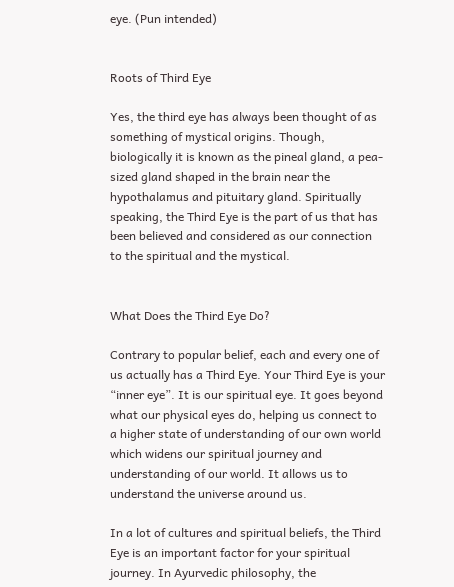eye. (Pun intended)


Roots of Third Eye

Yes, the third eye has always been thought of as something of mystical origins. Though, biologically it is known as the pineal gland, a pea-sized gland shaped in the brain near the hypothalamus and pituitary gland. Spiritually speaking, the Third Eye is the part of us that has been believed and considered as our connection to the spiritual and the mystical.


What Does the Third Eye Do?

Contrary to popular belief, each and every one of us actually has a Third Eye. Your Third Eye is your “inner eye”. It is our spiritual eye. It goes beyond what our physical eyes do, helping us connect to a higher state of understanding of our own world which widens our spiritual journey and understanding of our world. It allows us to understand the universe around us.

In a lot of cultures and spiritual beliefs, the Third Eye is an important factor for your spiritual journey. In Ayurvedic philosophy, the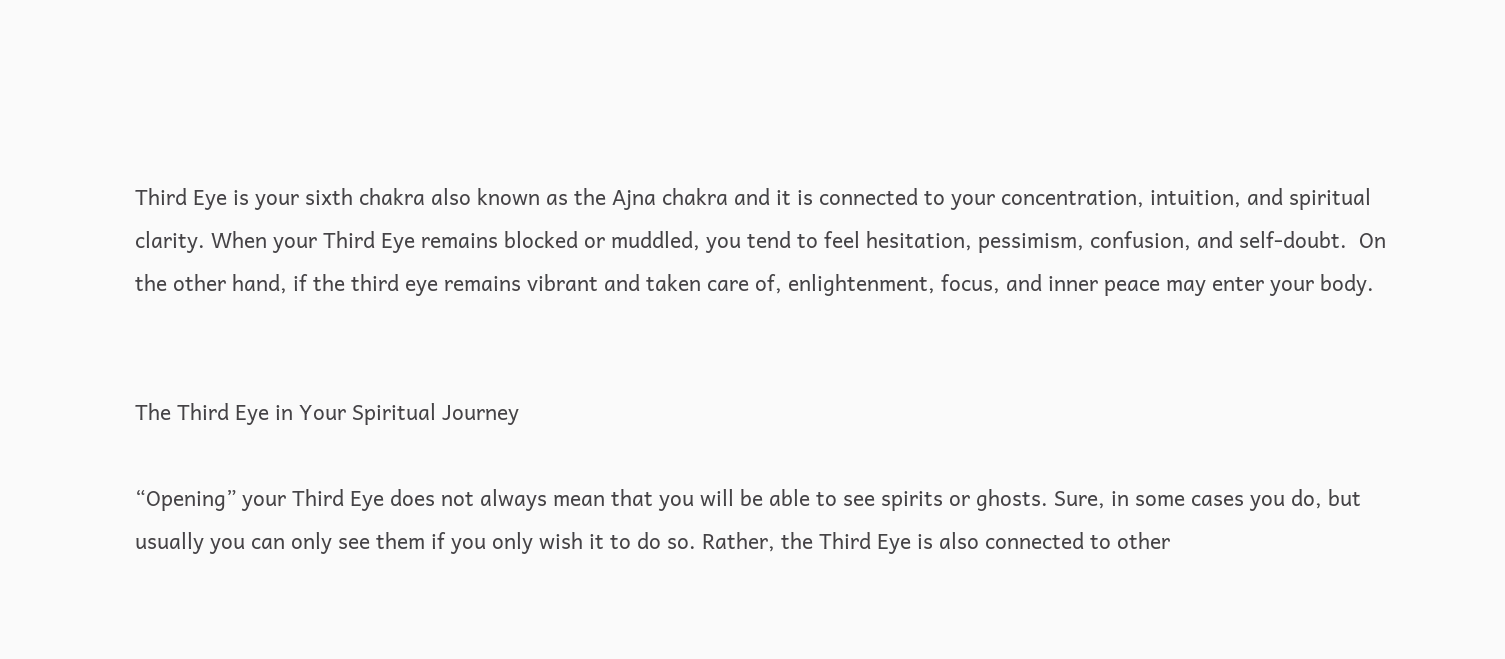Third Eye is your sixth chakra also known as the Ajna chakra and it is connected to your concentration, intuition, and spiritual clarity. When your Third Eye remains blocked or muddled, you tend to feel hesitation, pessimism, confusion, and self-doubt.  On the other hand, if the third eye remains vibrant and taken care of, enlightenment, focus, and inner peace may enter your body.


The Third Eye in Your Spiritual Journey

“Opening” your Third Eye does not always mean that you will be able to see spirits or ghosts. Sure, in some cases you do, but usually you can only see them if you only wish it to do so. Rather, the Third Eye is also connected to other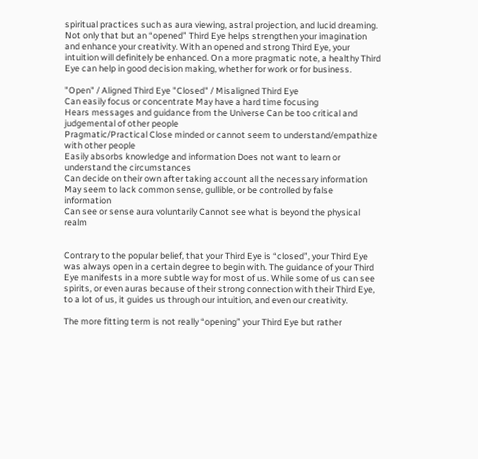spiritual practices such as aura viewing, astral projection, and lucid dreaming. Not only that but an “opened” Third Eye helps strengthen your imagination and enhance your creativity. With an opened and strong Third Eye, your intuition will definitely be enhanced. On a more pragmatic note, a healthy Third Eye can help in good decision making, whether for work or for business.

"Open" / Aligned Third Eye "Closed" / Misaligned Third Eye
Can easily focus or concentrate May have a hard time focusing
Hears messages and guidance from the Universe Can be too critical and judgemental of other people
Pragmatic/Practical Close minded or cannot seem to understand/empathize with other people
Easily absorbs knowledge and information Does not want to learn or understand the circumstances
Can decide on their own after taking account all the necessary information May seem to lack common sense, gullible, or be controlled by false information
Can see or sense aura voluntarily Cannot see what is beyond the physical realm


Contrary to the popular belief, that your Third Eye is “closed”, your Third Eye was always open in a certain degree to begin with. The guidance of your Third Eye manifests in a more subtle way for most of us. While some of us can see spirits, or even auras because of their strong connection with their Third Eye, to a lot of us, it guides us through our intuition, and even our creativity.

The more fitting term is not really “opening” your Third Eye but rather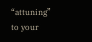“attuning” to your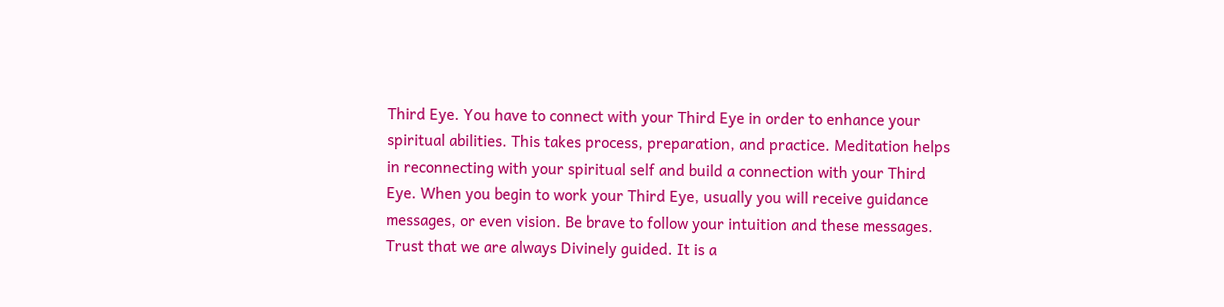Third Eye. You have to connect with your Third Eye in order to enhance your spiritual abilities. This takes process, preparation, and practice. Meditation helps in reconnecting with your spiritual self and build a connection with your Third Eye. When you begin to work your Third Eye, usually you will receive guidance messages, or even vision. Be brave to follow your intuition and these messages. Trust that we are always Divinely guided. It is a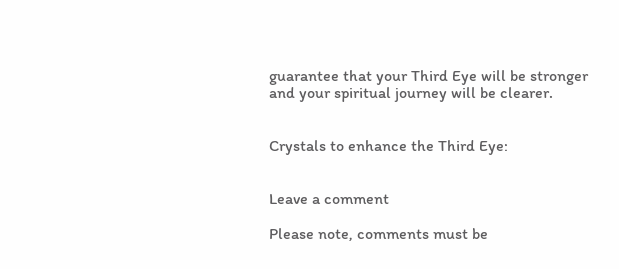guarantee that your Third Eye will be stronger and your spiritual journey will be clearer.


Crystals to enhance the Third Eye:


Leave a comment

Please note, comments must be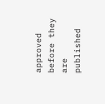approved before they are published